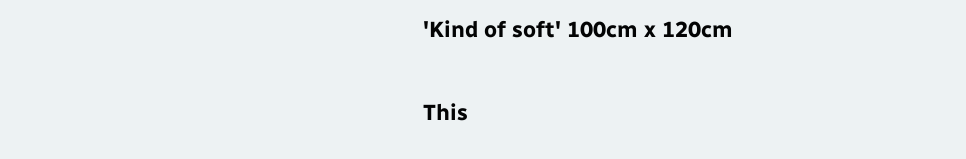'Kind of soft' 100cm x 120cm

This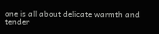one is all about delicate warmth and tender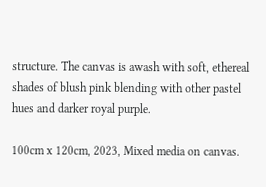structure. The canvas is awash with soft, ethereal shades of blush pink blending with other pastel hues and darker royal purple.

100cm x 120cm, 2023, Mixed media on canvas.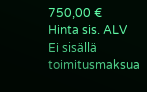750,00 €
Hinta sis. ALV Ei sisällä toimitusmaksua